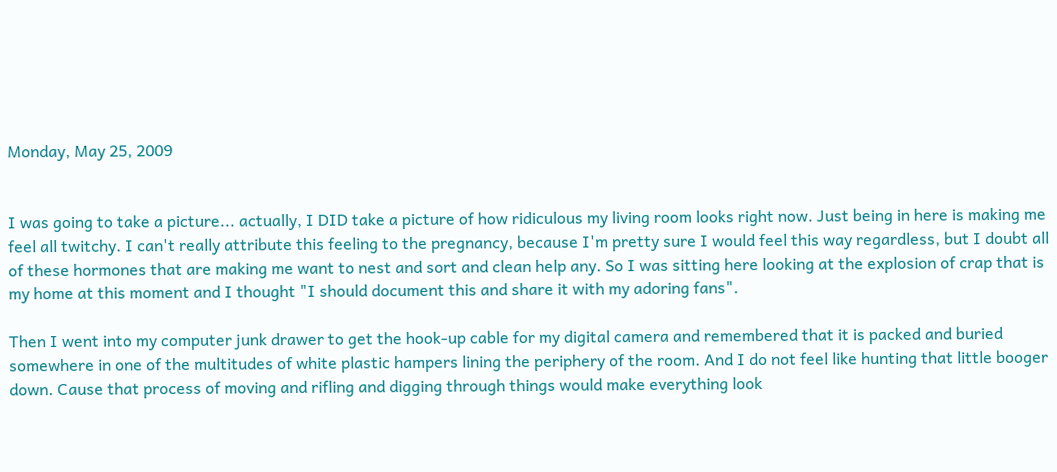Monday, May 25, 2009


I was going to take a picture... actually, I DID take a picture of how ridiculous my living room looks right now. Just being in here is making me feel all twitchy. I can't really attribute this feeling to the pregnancy, because I'm pretty sure I would feel this way regardless, but I doubt all of these hormones that are making me want to nest and sort and clean help any. So I was sitting here looking at the explosion of crap that is my home at this moment and I thought "I should document this and share it with my adoring fans".

Then I went into my computer junk drawer to get the hook-up cable for my digital camera and remembered that it is packed and buried somewhere in one of the multitudes of white plastic hampers lining the periphery of the room. And I do not feel like hunting that little booger down. Cause that process of moving and rifling and digging through things would make everything look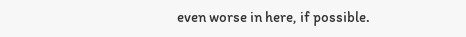even worse in here, if possible.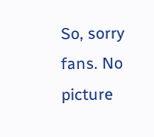So, sorry fans. No picture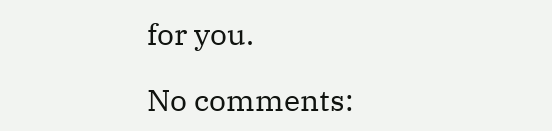for you.

No comments: